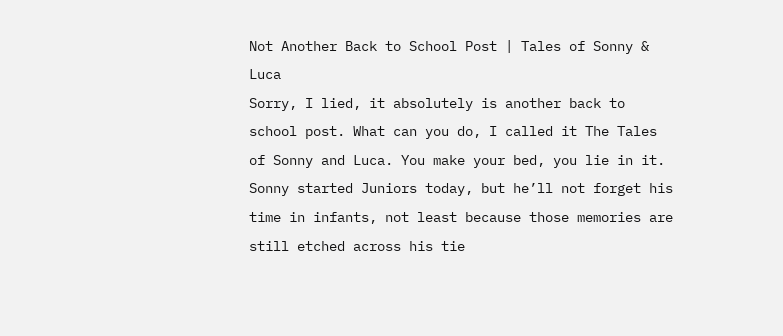Not Another Back to School Post | Tales of Sonny & Luca
Sorry, I lied, it absolutely is another back to school post. What can you do, I called it The Tales of Sonny and Luca. You make your bed, you lie in it. Sonny started Juniors today, but he’ll not forget his time in infants, not least because those memories are still etched across his tie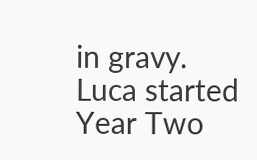in gravy. Luca started Year Two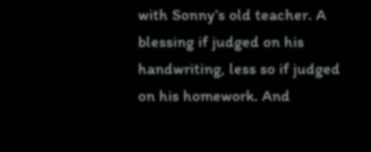with Sonny’s old teacher. A blessing if judged on his handwriting, less so if judged on his homework. And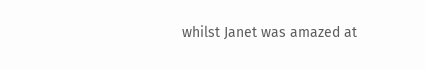whilst Janet was amazed at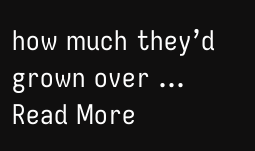how much they’d grown over ... Read More